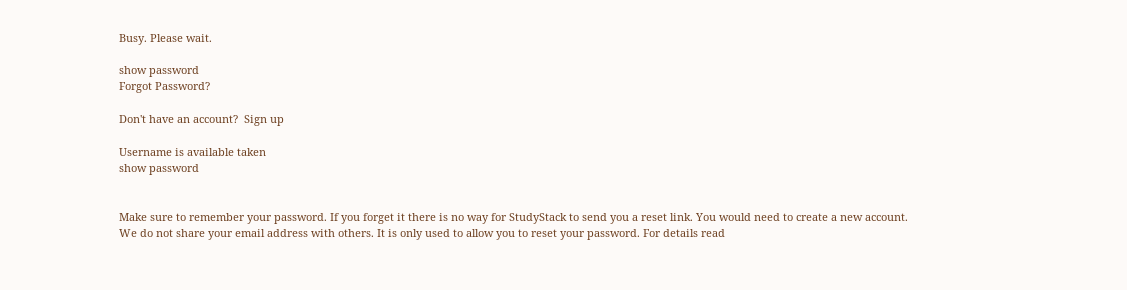Busy. Please wait.

show password
Forgot Password?

Don't have an account?  Sign up

Username is available taken
show password


Make sure to remember your password. If you forget it there is no way for StudyStack to send you a reset link. You would need to create a new account.
We do not share your email address with others. It is only used to allow you to reset your password. For details read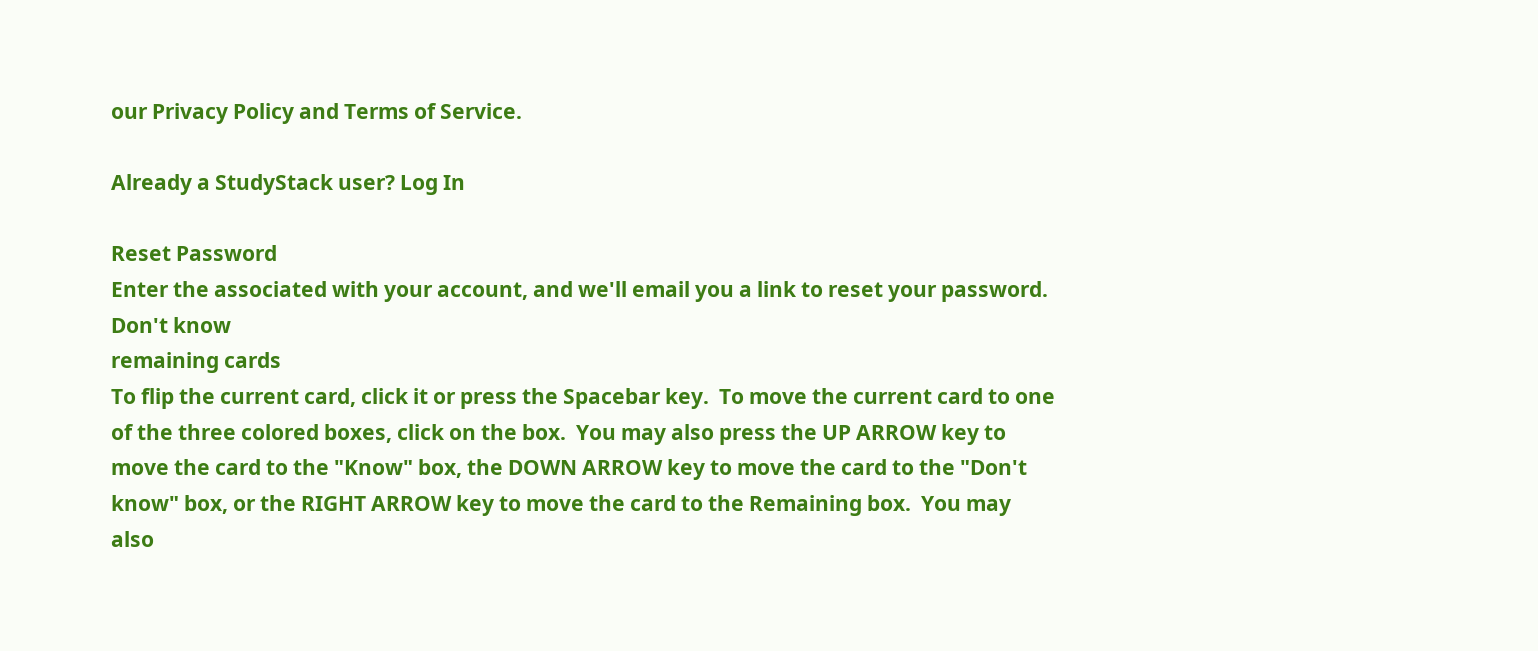our Privacy Policy and Terms of Service.

Already a StudyStack user? Log In

Reset Password
Enter the associated with your account, and we'll email you a link to reset your password.
Don't know
remaining cards
To flip the current card, click it or press the Spacebar key.  To move the current card to one of the three colored boxes, click on the box.  You may also press the UP ARROW key to move the card to the "Know" box, the DOWN ARROW key to move the card to the "Don't know" box, or the RIGHT ARROW key to move the card to the Remaining box.  You may also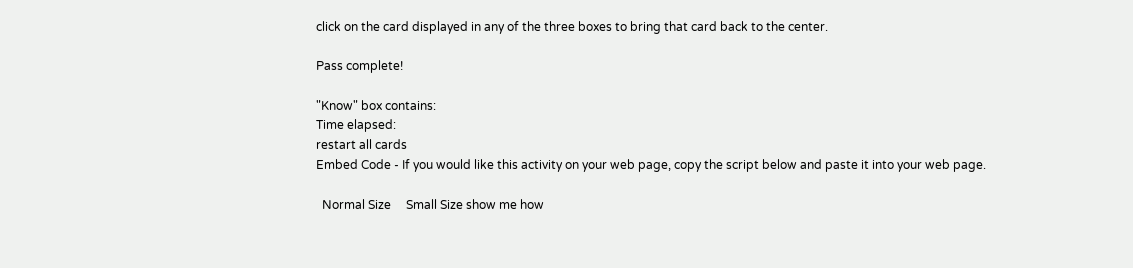click on the card displayed in any of the three boxes to bring that card back to the center.

Pass complete!

"Know" box contains:
Time elapsed:
restart all cards
Embed Code - If you would like this activity on your web page, copy the script below and paste it into your web page.

  Normal Size     Small Size show me how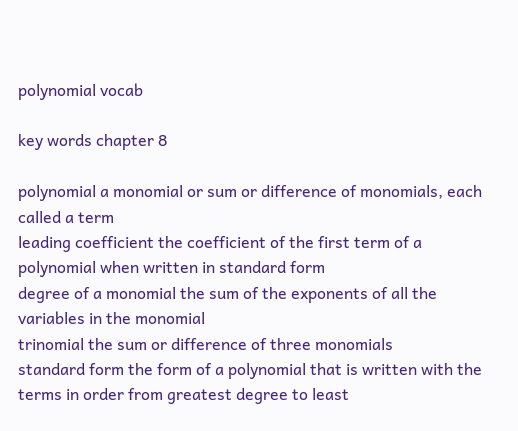polynomial vocab

key words chapter 8

polynomial a monomial or sum or difference of monomials, each called a term
leading coefficient the coefficient of the first term of a polynomial when written in standard form
degree of a monomial the sum of the exponents of all the variables in the monomial
trinomial the sum or difference of three monomials
standard form the form of a polynomial that is written with the terms in order from greatest degree to least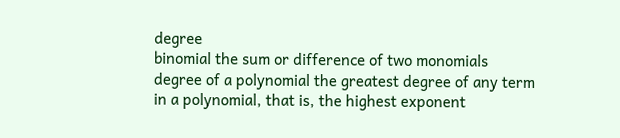degree
binomial the sum or difference of two monomials
degree of a polynomial the greatest degree of any term in a polynomial, that is, the highest exponent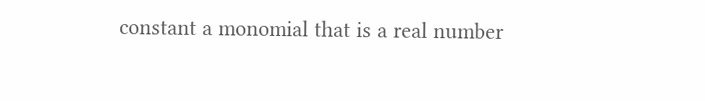constant a monomial that is a real number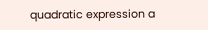quadratic expression a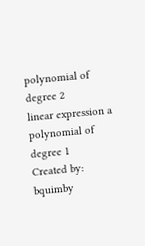polynomial of degree 2
linear expression a polynomial of degree 1
Created by: bquimby